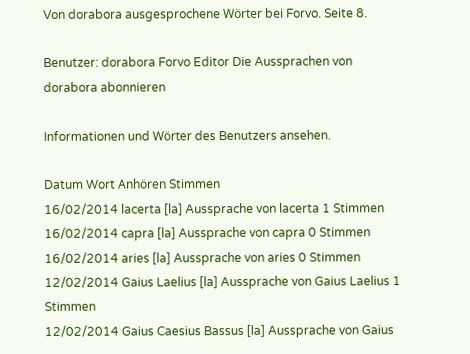Von dorabora ausgesprochene Wörter bei Forvo. Seite 8.

Benutzer: dorabora Forvo Editor Die Aussprachen von dorabora abonnieren

Informationen und Wörter des Benutzers ansehen.

Datum Wort Anhören Stimmen
16/02/2014 lacerta [la] Aussprache von lacerta 1 Stimmen
16/02/2014 capra [la] Aussprache von capra 0 Stimmen
16/02/2014 aries [la] Aussprache von aries 0 Stimmen
12/02/2014 Gaius Laelius [la] Aussprache von Gaius Laelius 1 Stimmen
12/02/2014 Gaius Caesius Bassus [la] Aussprache von Gaius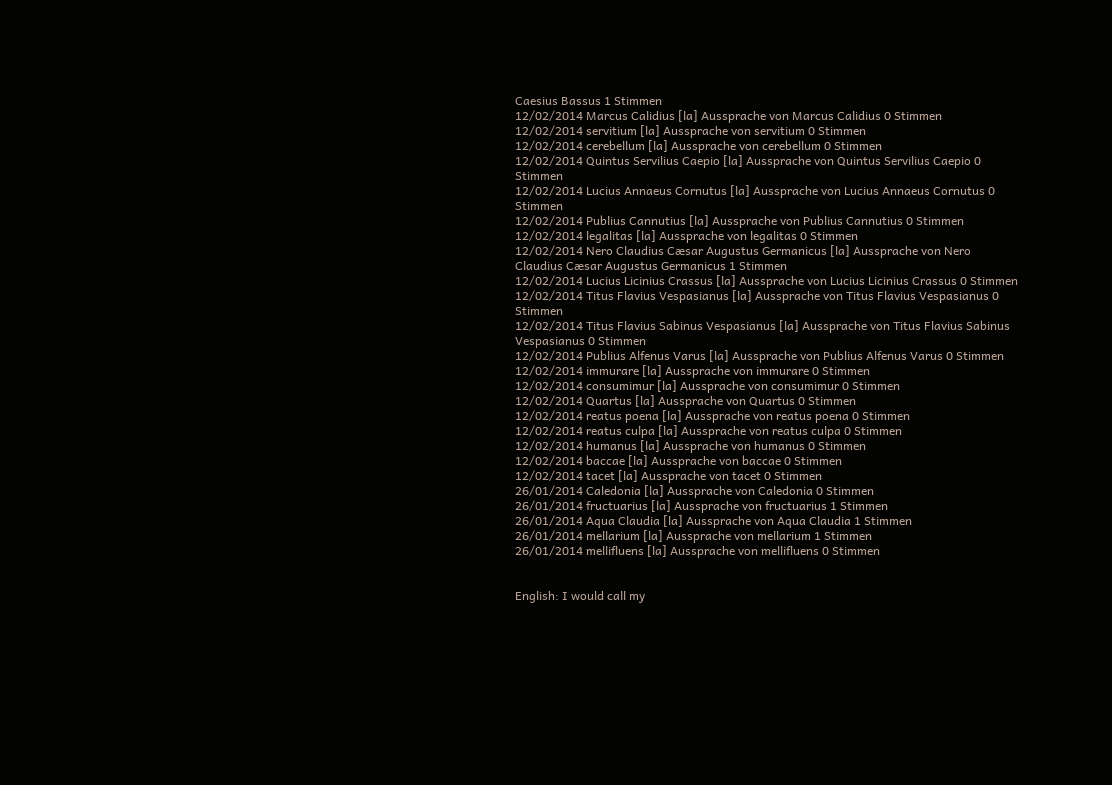Caesius Bassus 1 Stimmen
12/02/2014 Marcus Calidius [la] Aussprache von Marcus Calidius 0 Stimmen
12/02/2014 servitium [la] Aussprache von servitium 0 Stimmen
12/02/2014 cerebellum [la] Aussprache von cerebellum 0 Stimmen
12/02/2014 Quintus Servilius Caepio [la] Aussprache von Quintus Servilius Caepio 0 Stimmen
12/02/2014 Lucius Annaeus Cornutus [la] Aussprache von Lucius Annaeus Cornutus 0 Stimmen
12/02/2014 Publius Cannutius [la] Aussprache von Publius Cannutius 0 Stimmen
12/02/2014 legalitas [la] Aussprache von legalitas 0 Stimmen
12/02/2014 Nero Claudius Cæsar Augustus Germanicus [la] Aussprache von Nero Claudius Cæsar Augustus Germanicus 1 Stimmen
12/02/2014 Lucius Licinius Crassus [la] Aussprache von Lucius Licinius Crassus 0 Stimmen
12/02/2014 Titus Flavius Vespasianus [la] Aussprache von Titus Flavius Vespasianus 0 Stimmen
12/02/2014 Titus Flavius Sabinus Vespasianus [la] Aussprache von Titus Flavius Sabinus Vespasianus 0 Stimmen
12/02/2014 Publius Alfenus Varus [la] Aussprache von Publius Alfenus Varus 0 Stimmen
12/02/2014 immurare [la] Aussprache von immurare 0 Stimmen
12/02/2014 consumimur [la] Aussprache von consumimur 0 Stimmen
12/02/2014 Quartus [la] Aussprache von Quartus 0 Stimmen
12/02/2014 reatus poena [la] Aussprache von reatus poena 0 Stimmen
12/02/2014 reatus culpa [la] Aussprache von reatus culpa 0 Stimmen
12/02/2014 humanus [la] Aussprache von humanus 0 Stimmen
12/02/2014 baccae [la] Aussprache von baccae 0 Stimmen
12/02/2014 tacet [la] Aussprache von tacet 0 Stimmen
26/01/2014 Caledonia [la] Aussprache von Caledonia 0 Stimmen
26/01/2014 fructuarius [la] Aussprache von fructuarius 1 Stimmen
26/01/2014 Aqua Claudia [la] Aussprache von Aqua Claudia 1 Stimmen
26/01/2014 mellarium [la] Aussprache von mellarium 1 Stimmen
26/01/2014 mellifluens [la] Aussprache von mellifluens 0 Stimmen


English: I would call my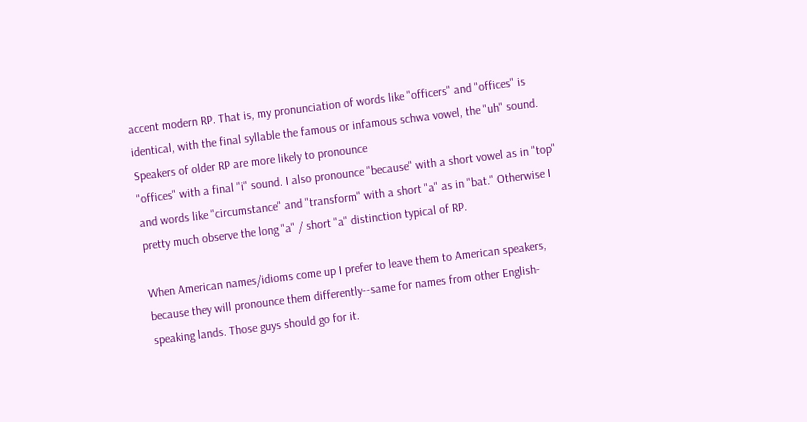accent modern RP. That is, my pronunciation of words like "officers" and "offices" is identical, with the final syllable the famous or infamous schwa vowel, the "uh" sound. Speakers of older RP are more likely to pronounce
"offices" with a final "i" sound. I also pronounce "because" with a short vowel as in "top" and words like "circumstance" and "transform" with a short "a" as in "bat." Otherwise I pretty much observe the long "a" / short "a" distinction typical of RP.

When American names/idioms come up I prefer to leave them to American speakers, because they will pronounce them differently--same for names from other English-speaking lands. Those guys should go for it.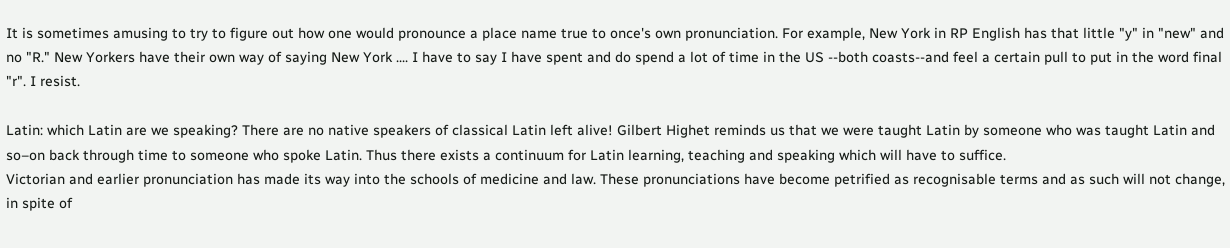It is sometimes amusing to try to figure out how one would pronounce a place name true to once's own pronunciation. For example, New York in RP English has that little "y" in "new" and no "R." New Yorkers have their own way of saying New York .... I have to say I have spent and do spend a lot of time in the US --both coasts--and feel a certain pull to put in the word final "r". I resist.

Latin: which Latin are we speaking? There are no native speakers of classical Latin left alive! Gilbert Highet reminds us that we were taught Latin by someone who was taught Latin and so–on back through time to someone who spoke Latin. Thus there exists a continuum for Latin learning, teaching and speaking which will have to suffice.
Victorian and earlier pronunciation has made its way into the schools of medicine and law. These pronunciations have become petrified as recognisable terms and as such will not change, in spite of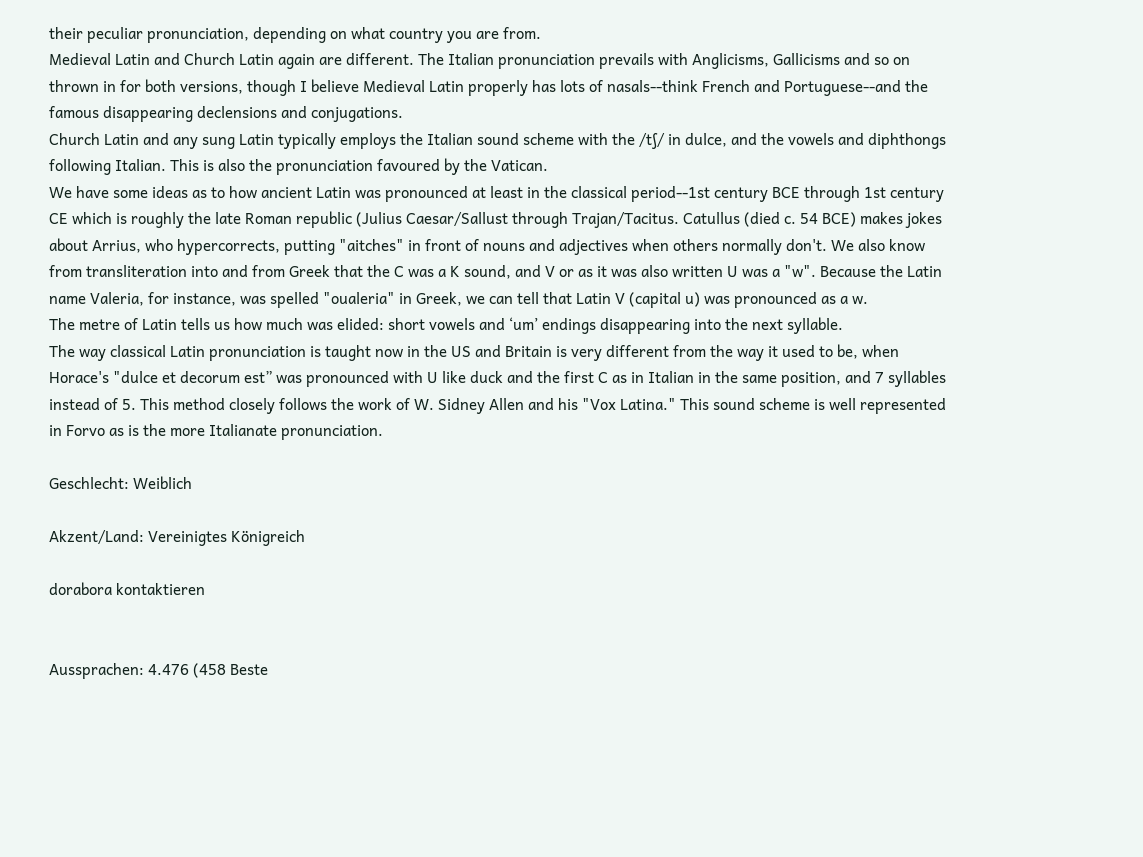their peculiar pronunciation, depending on what country you are from.
Medieval Latin and Church Latin again are different. The Italian pronunciation prevails with Anglicisms, Gallicisms and so on thrown in for both versions, though I believe Medieval Latin properly has lots of nasals--think French and Portuguese--and the famous disappearing declensions and conjugations.
Church Latin and any sung Latin typically employs the Italian sound scheme with the /tʃ/ in dulce, and the vowels and diphthongs following Italian. This is also the pronunciation favoured by the Vatican.
We have some ideas as to how ancient Latin was pronounced at least in the classical period--1st century BCE through 1st century CE which is roughly the late Roman republic (Julius Caesar/Sallust through Trajan/Tacitus. Catullus (died c. 54 BCE) makes jokes about Arrius, who hypercorrects, putting "aitches" in front of nouns and adjectives when others normally don't. We also know from transliteration into and from Greek that the C was a K sound, and V or as it was also written U was a "w". Because the Latin name Valeria, for instance, was spelled "oualeria" in Greek, we can tell that Latin V (capital u) was pronounced as a w.
The metre of Latin tells us how much was elided: short vowels and ‘um’ endings disappearing into the next syllable.
The way classical Latin pronunciation is taught now in the US and Britain is very different from the way it used to be, when Horace's "dulce et decorum est” was pronounced with U like duck and the first C as in Italian in the same position, and 7 syllables instead of 5. This method closely follows the work of W. Sidney Allen and his "Vox Latina." This sound scheme is well represented in Forvo as is the more Italianate pronunciation.

Geschlecht: Weiblich

Akzent/Land: Vereinigtes Königreich

dorabora kontaktieren


Aussprachen: 4.476 (458 Beste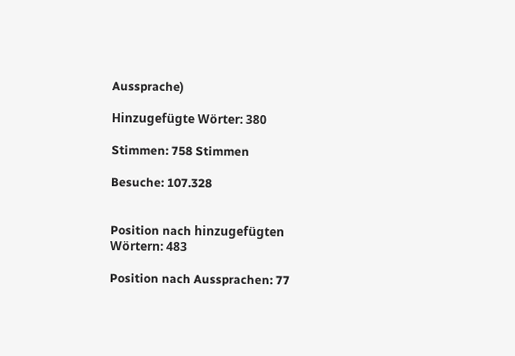Aussprache)

Hinzugefügte Wörter: 380

Stimmen: 758 Stimmen

Besuche: 107.328


Position nach hinzugefügten Wörtern: 483

Position nach Aussprachen: 77